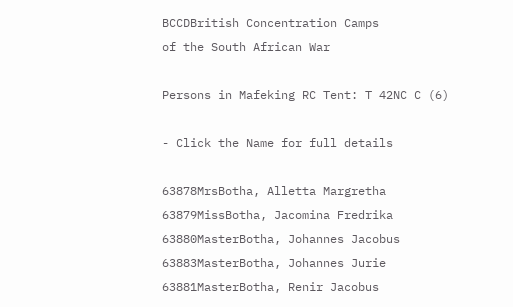BCCDBritish Concentration Camps
of the South African War

Persons in Mafeking RC Tent: T 42NC C (6)

- Click the Name for full details

63878MrsBotha, Alletta Margretha
63879MissBotha, Jacomina Fredrika
63880MasterBotha, Johannes Jacobus
63883MasterBotha, Johannes Jurie
63881MasterBotha, Renir Jacobus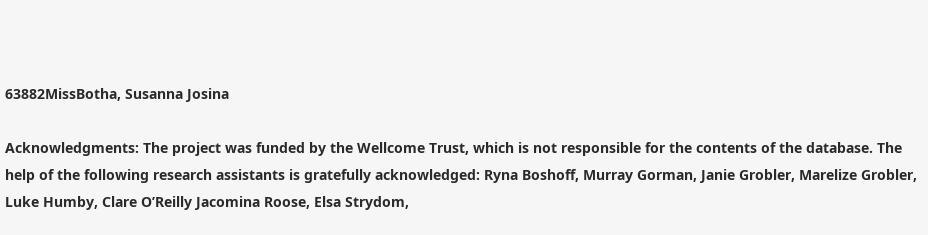63882MissBotha, Susanna Josina

Acknowledgments: The project was funded by the Wellcome Trust, which is not responsible for the contents of the database. The help of the following research assistants is gratefully acknowledged: Ryna Boshoff, Murray Gorman, Janie Grobler, Marelize Grobler, Luke Humby, Clare O’Reilly Jacomina Roose, Elsa Strydom,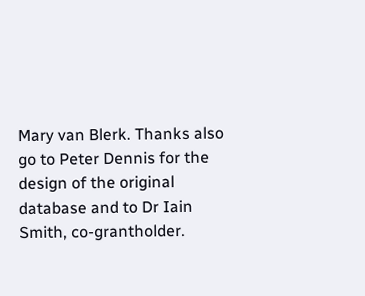Mary van Blerk. Thanks also go to Peter Dennis for the design of the original database and to Dr Iain Smith, co-grantholder.